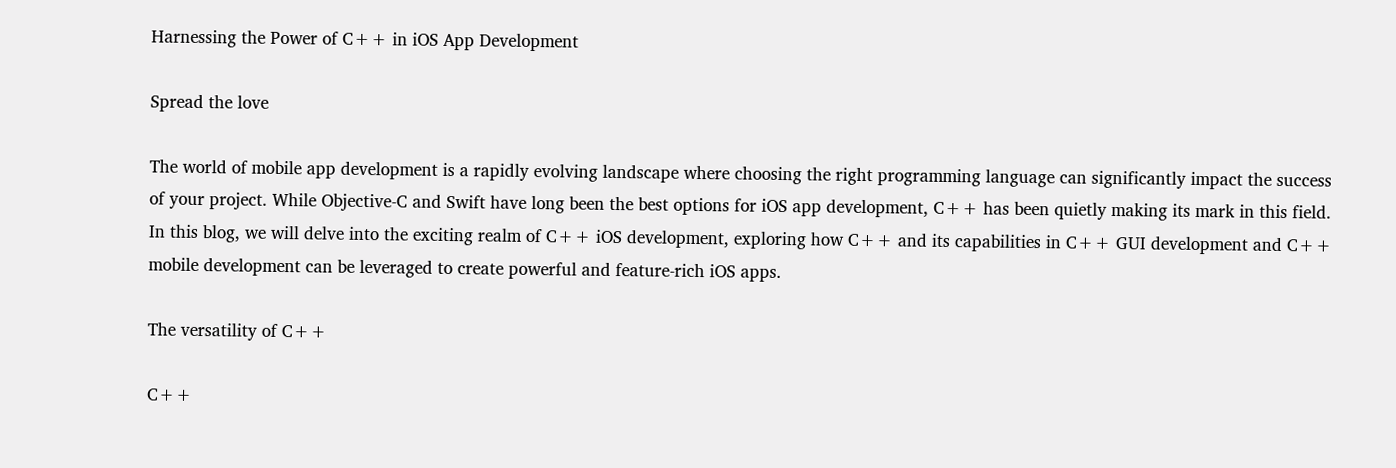Harnessing the Power of C++ in iOS App Development

Spread the love

The world of mobile app development is a rapidly evolving landscape where choosing the right programming language can significantly impact the success of your project. While Objective-C and Swift have long been the best options for iOS app development, C++ has been quietly making its mark in this field. In this blog, we will delve into the exciting realm of C++ iOS development, exploring how C++ and its capabilities in C++ GUI development and C++ mobile development can be leveraged to create powerful and feature-rich iOS apps.

The versatility of C++

C++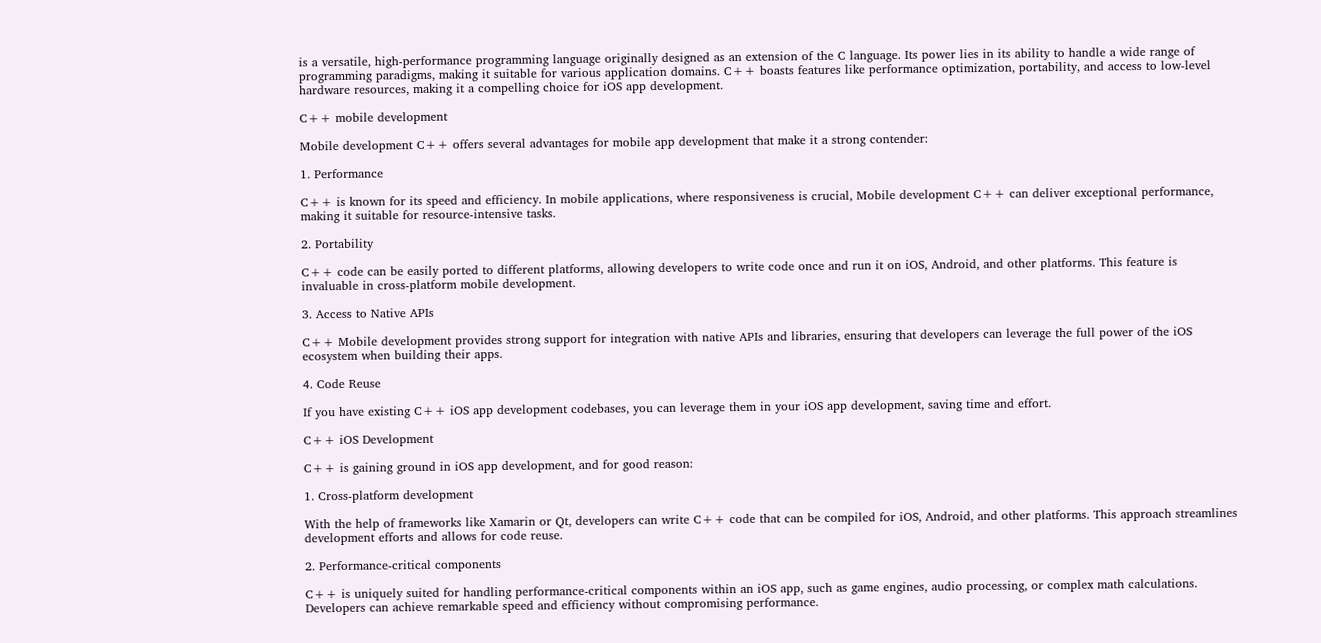is a versatile, high-performance programming language originally designed as an extension of the C language. Its power lies in its ability to handle a wide range of programming paradigms, making it suitable for various application domains. C++ boasts features like performance optimization, portability, and access to low-level hardware resources, making it a compelling choice for iOS app development.

C++ mobile development

Mobile development C++ offers several advantages for mobile app development that make it a strong contender:

1. Performance

C++ is known for its speed and efficiency. In mobile applications, where responsiveness is crucial, Mobile development C++ can deliver exceptional performance, making it suitable for resource-intensive tasks.

2. Portability

C++ code can be easily ported to different platforms, allowing developers to write code once and run it on iOS, Android, and other platforms. This feature is invaluable in cross-platform mobile development.

3. Access to Native APIs

C++ Mobile development provides strong support for integration with native APIs and libraries, ensuring that developers can leverage the full power of the iOS ecosystem when building their apps.

4. Code Reuse

If you have existing C++ iOS app development codebases, you can leverage them in your iOS app development, saving time and effort.

C++ iOS Development

C++ is gaining ground in iOS app development, and for good reason:

1. Cross-platform development

With the help of frameworks like Xamarin or Qt, developers can write C++ code that can be compiled for iOS, Android, and other platforms. This approach streamlines development efforts and allows for code reuse.

2. Performance-critical components

C++ is uniquely suited for handling performance-critical components within an iOS app, such as game engines, audio processing, or complex math calculations. Developers can achieve remarkable speed and efficiency without compromising performance.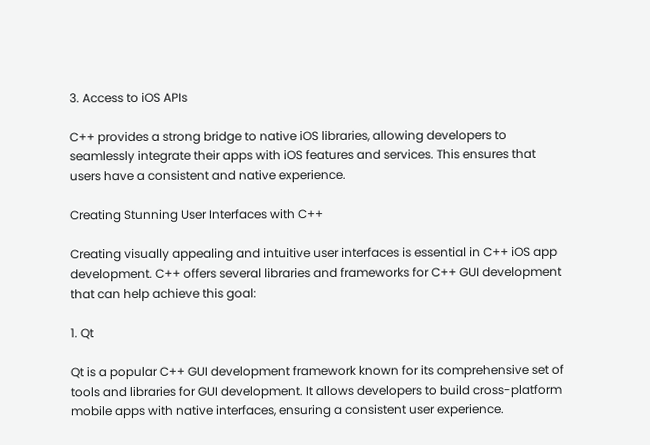3. Access to iOS APIs

C++ provides a strong bridge to native iOS libraries, allowing developers to seamlessly integrate their apps with iOS features and services. This ensures that users have a consistent and native experience.

Creating Stunning User Interfaces with C++

Creating visually appealing and intuitive user interfaces is essential in C++ iOS app development. C++ offers several libraries and frameworks for C++ GUI development that can help achieve this goal:

1. Qt

Qt is a popular C++ GUI development framework known for its comprehensive set of tools and libraries for GUI development. It allows developers to build cross-platform mobile apps with native interfaces, ensuring a consistent user experience.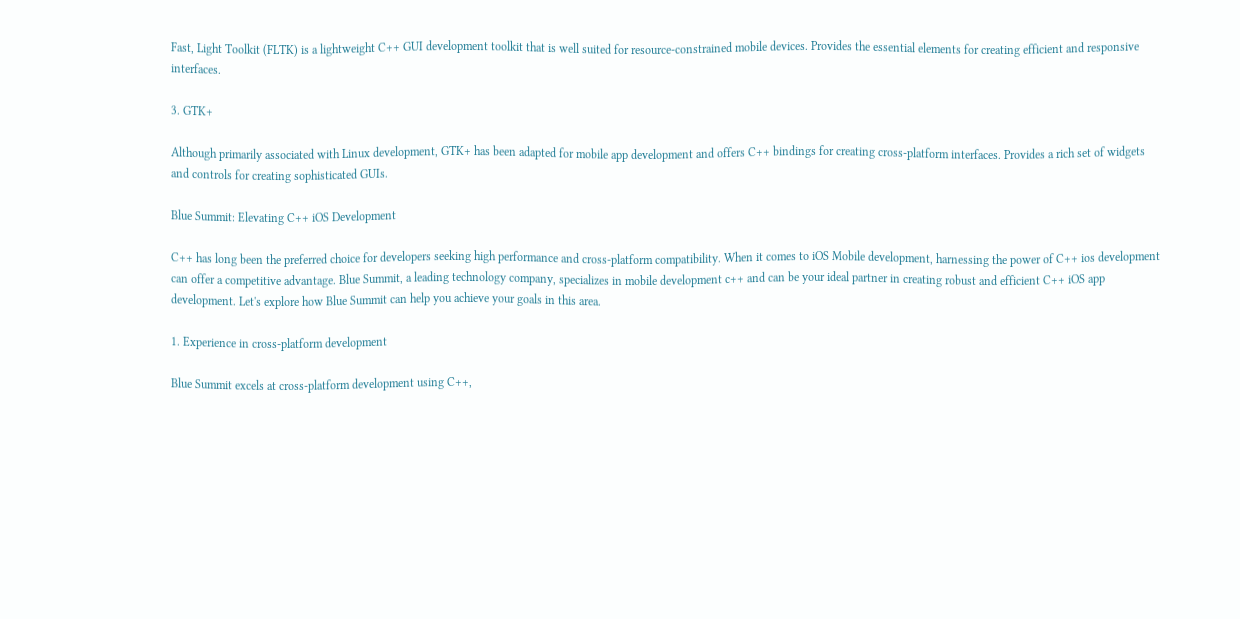Fast, Light Toolkit (FLTK) is a lightweight C++ GUI development toolkit that is well suited for resource-constrained mobile devices. Provides the essential elements for creating efficient and responsive interfaces.

3. GTK+

Although primarily associated with Linux development, GTK+ has been adapted for mobile app development and offers C++ bindings for creating cross-platform interfaces. Provides a rich set of widgets and controls for creating sophisticated GUIs.

Blue Summit: Elevating C++ iOS Development

C++ has long been the preferred choice for developers seeking high performance and cross-platform compatibility. When it comes to iOS Mobile development, harnessing the power of C++ ios development can offer a competitive advantage. Blue Summit, a leading technology company, specializes in mobile development c++ and can be your ideal partner in creating robust and efficient C++ iOS app development. Let's explore how Blue Summit can help you achieve your goals in this area.

1. Experience in cross-platform development

Blue Summit excels at cross-platform development using C++,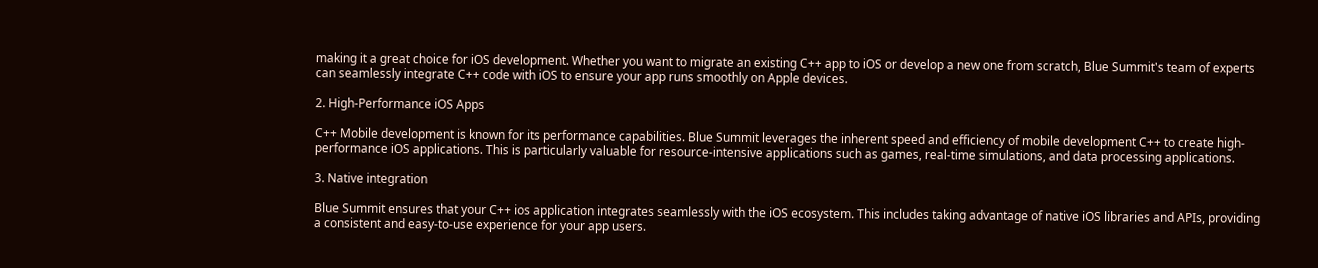making it a great choice for iOS development. Whether you want to migrate an existing C++ app to iOS or develop a new one from scratch, Blue Summit's team of experts can seamlessly integrate C++ code with iOS to ensure your app runs smoothly on Apple devices.

2. High-Performance iOS Apps

C++ Mobile development is known for its performance capabilities. Blue Summit leverages the inherent speed and efficiency of mobile development C++ to create high-performance iOS applications. This is particularly valuable for resource-intensive applications such as games, real-time simulations, and data processing applications.

3. Native integration

Blue Summit ensures that your C++ ios application integrates seamlessly with the iOS ecosystem. This includes taking advantage of native iOS libraries and APIs, providing a consistent and easy-to-use experience for your app users.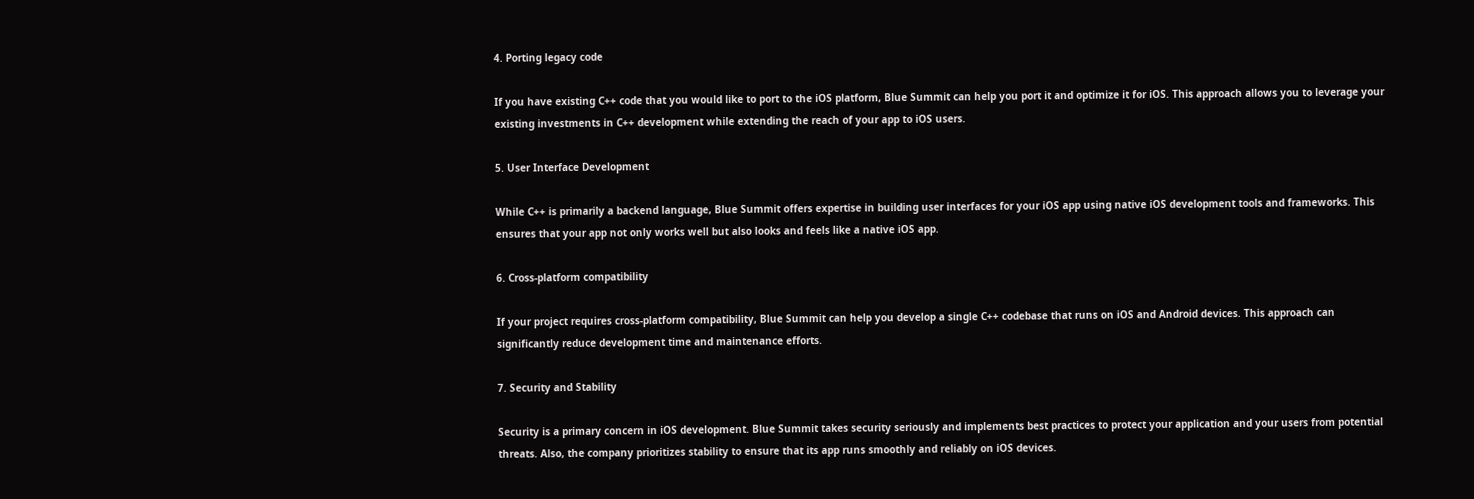4. Porting legacy code

If you have existing C++ code that you would like to port to the iOS platform, Blue Summit can help you port it and optimize it for iOS. This approach allows you to leverage your existing investments in C++ development while extending the reach of your app to iOS users.

5. User Interface Development

While C++ is primarily a backend language, Blue Summit offers expertise in building user interfaces for your iOS app using native iOS development tools and frameworks. This ensures that your app not only works well but also looks and feels like a native iOS app.

6. Cross-platform compatibility

If your project requires cross-platform compatibility, Blue Summit can help you develop a single C++ codebase that runs on iOS and Android devices. This approach can significantly reduce development time and maintenance efforts.

7. Security and Stability

Security is a primary concern in iOS development. Blue Summit takes security seriously and implements best practices to protect your application and your users from potential threats. Also, the company prioritizes stability to ensure that its app runs smoothly and reliably on iOS devices.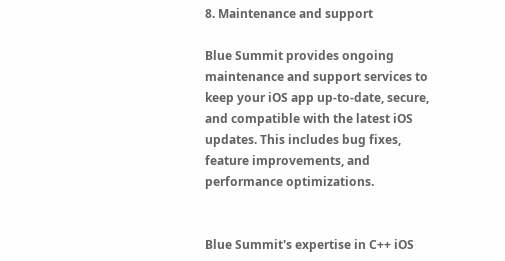8. Maintenance and support

Blue Summit provides ongoing maintenance and support services to keep your iOS app up-to-date, secure, and compatible with the latest iOS updates. This includes bug fixes, feature improvements, and performance optimizations.


Blue Summit's expertise in C++ iOS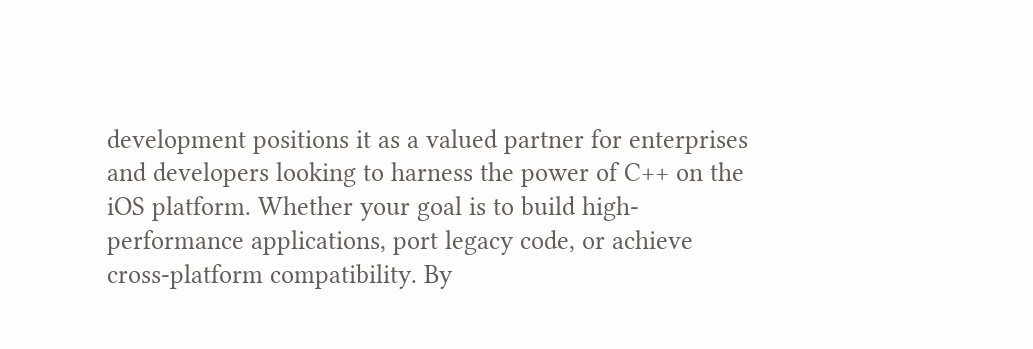development positions it as a valued partner for enterprises and developers looking to harness the power of C++ on the iOS platform. Whether your goal is to build high-performance applications, port legacy code, or achieve cross-platform compatibility. By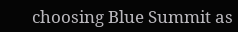choosing Blue Summit as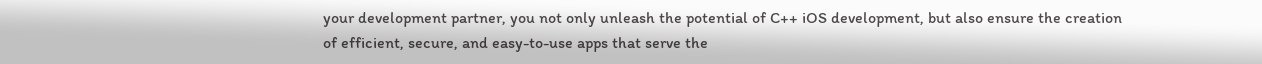your development partner, you not only unleash the potential of C++ iOS development, but also ensure the creation of efficient, secure, and easy-to-use apps that serve the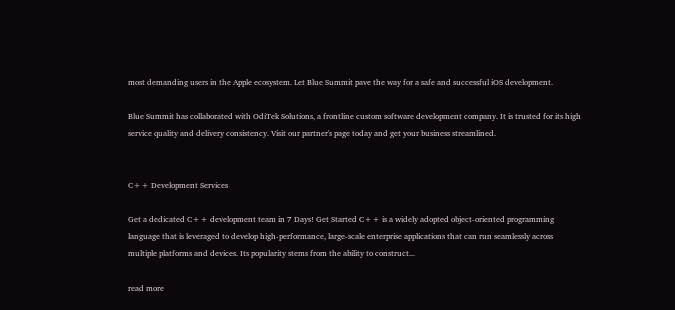most demanding users in the Apple ecosystem. Let Blue Summit pave the way for a safe and successful iOS development.

Blue Summit has collaborated with OdiTek Solutions, a frontline custom software development company. It is trusted for its high service quality and delivery consistency. Visit our partner's page today and get your business streamlined.


C++ Development Services

Get a dedicated C++ development team in 7 Days! Get Started C++ is a widely adopted object-oriented programming language that is leveraged to develop high-performance, large-scale enterprise applications that can run seamlessly across multiple platforms and devices. Its popularity stems from the ability to construct...

read more